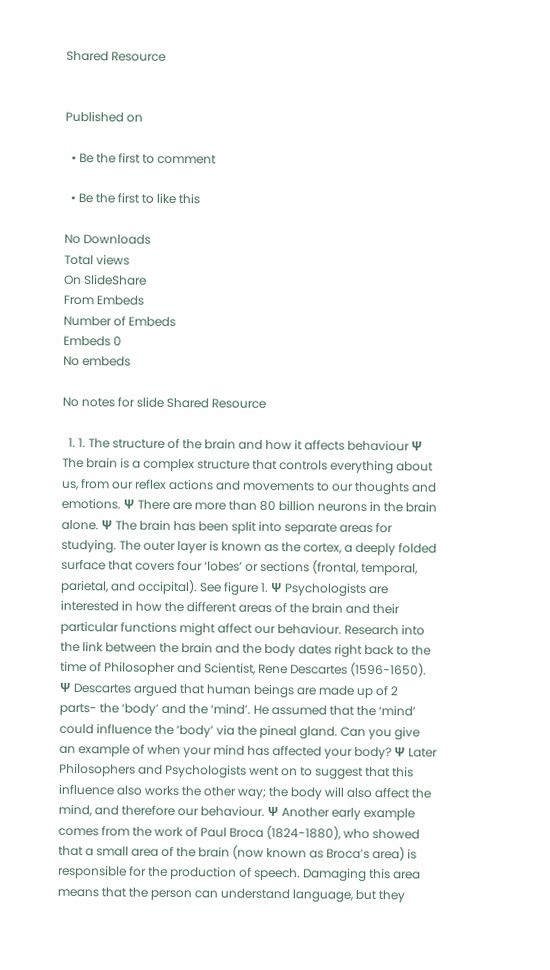Shared Resource


Published on

  • Be the first to comment

  • Be the first to like this

No Downloads
Total views
On SlideShare
From Embeds
Number of Embeds
Embeds 0
No embeds

No notes for slide Shared Resource

  1. 1. The structure of the brain and how it affects behaviour Ψ The brain is a complex structure that controls everything about us, from our reflex actions and movements to our thoughts and emotions. Ψ There are more than 80 billion neurons in the brain alone. Ψ The brain has been split into separate areas for studying. The outer layer is known as the cortex, a deeply folded surface that covers four ‘lobes’ or sections (frontal, temporal, parietal, and occipital). See figure 1. Ψ Psychologists are interested in how the different areas of the brain and their particular functions might affect our behaviour. Research into the link between the brain and the body dates right back to the time of Philosopher and Scientist, Rene Descartes (1596-1650). Ψ Descartes argued that human beings are made up of 2 parts- the ‘body’ and the ‘mind’. He assumed that the ‘mind’ could influence the ‘body’ via the pineal gland. Can you give an example of when your mind has affected your body? Ψ Later Philosophers and Psychologists went on to suggest that this influence also works the other way; the body will also affect the mind, and therefore our behaviour. Ψ Another early example comes from the work of Paul Broca (1824-1880), who showed that a small area of the brain (now known as Broca’s area) is responsible for the production of speech. Damaging this area means that the person can understand language, but they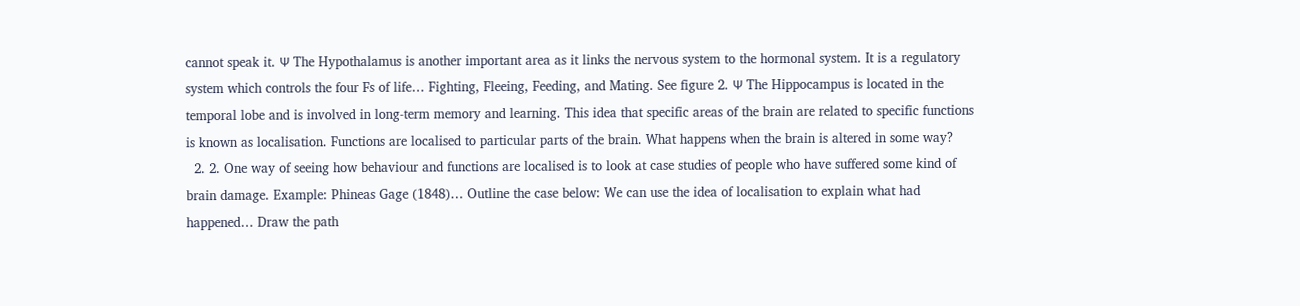cannot speak it. Ψ The Hypothalamus is another important area as it links the nervous system to the hormonal system. It is a regulatory system which controls the four Fs of life… Fighting, Fleeing, Feeding, and Mating. See figure 2. Ψ The Hippocampus is located in the temporal lobe and is involved in long-term memory and learning. This idea that specific areas of the brain are related to specific functions is known as localisation. Functions are localised to particular parts of the brain. What happens when the brain is altered in some way?
  2. 2. One way of seeing how behaviour and functions are localised is to look at case studies of people who have suffered some kind of brain damage. Example: Phineas Gage (1848)… Outline the case below: We can use the idea of localisation to explain what had happened… Draw the path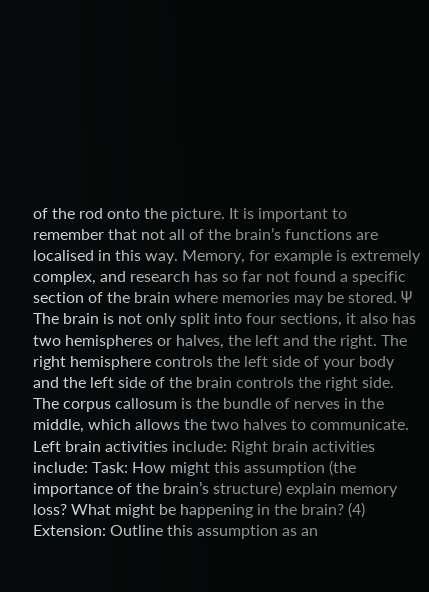of the rod onto the picture. It is important to remember that not all of the brain’s functions are localised in this way. Memory, for example is extremely complex, and research has so far not found a specific section of the brain where memories may be stored. Ψ The brain is not only split into four sections, it also has two hemispheres or halves, the left and the right. The right hemisphere controls the left side of your body and the left side of the brain controls the right side. The corpus callosum is the bundle of nerves in the middle, which allows the two halves to communicate. Left brain activities include: Right brain activities include: Task: How might this assumption (the importance of the brain’s structure) explain memory loss? What might be happening in the brain? (4) Extension: Outline this assumption as an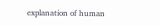explanation of human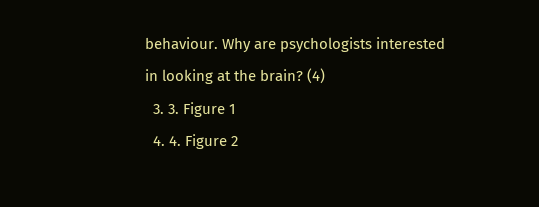behaviour. Why are psychologists interested in looking at the brain? (4)
  3. 3. Figure 1
  4. 4. Figure 2